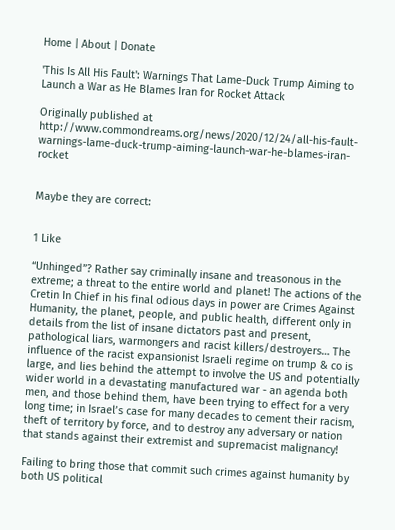Home | About | Donate

'This Is All His Fault': Warnings That Lame-Duck Trump Aiming to Launch a War as He Blames Iran for Rocket Attack

Originally published at http://www.commondreams.org/news/2020/12/24/all-his-fault-warnings-lame-duck-trump-aiming-launch-war-he-blames-iran-rocket


Maybe they are correct:


1 Like

“Unhinged”? Rather say criminally insane and treasonous in the extreme; a threat to the entire world and planet! The actions of the Cretin In Chief in his final odious days in power are Crimes Against Humanity, the planet, people, and public health, different only in details from the list of insane dictators past and present, pathological liars, warmongers and racist killers/destroyers… The influence of the racist expansionist Israeli regime on trump & co is large, and lies behind the attempt to involve the US and potentially wider world in a devastating manufactured war - an agenda both men, and those behind them, have been trying to effect for a very long time; in Israel’s case for many decades to cement their racism, theft of territory by force, and to destroy any adversary or nation that stands against their extremist and supremacist malignancy!

Failing to bring those that commit such crimes against humanity by both US political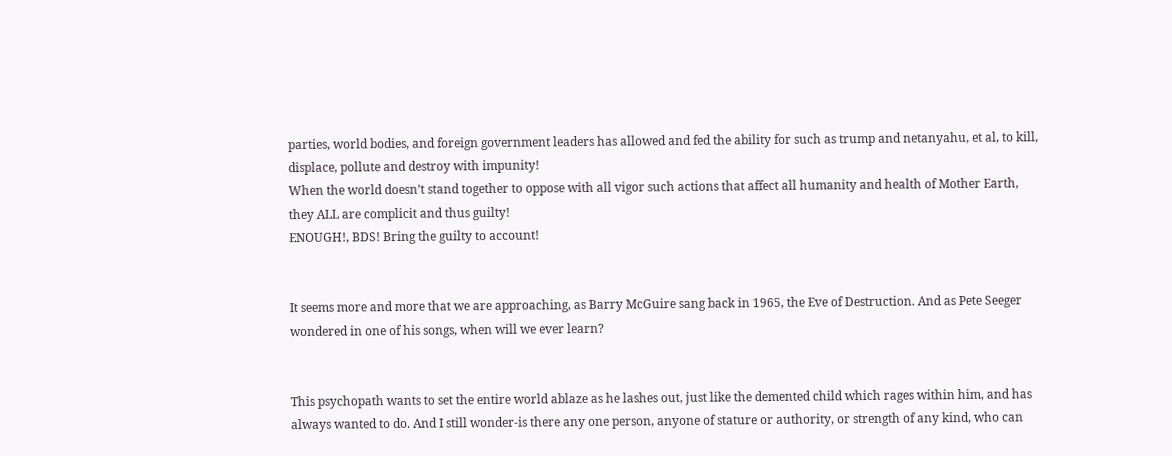parties, world bodies, and foreign government leaders has allowed and fed the ability for such as trump and netanyahu, et al, to kill, displace, pollute and destroy with impunity!
When the world doesn’t stand together to oppose with all vigor such actions that affect all humanity and health of Mother Earth, they ALL are complicit and thus guilty!
ENOUGH!, BDS! Bring the guilty to account!


It seems more and more that we are approaching, as Barry McGuire sang back in 1965, the Eve of Destruction. And as Pete Seeger wondered in one of his songs, when will we ever learn?


This psychopath wants to set the entire world ablaze as he lashes out, just like the demented child which rages within him, and has always wanted to do. And I still wonder-is there any one person, anyone of stature or authority, or strength of any kind, who can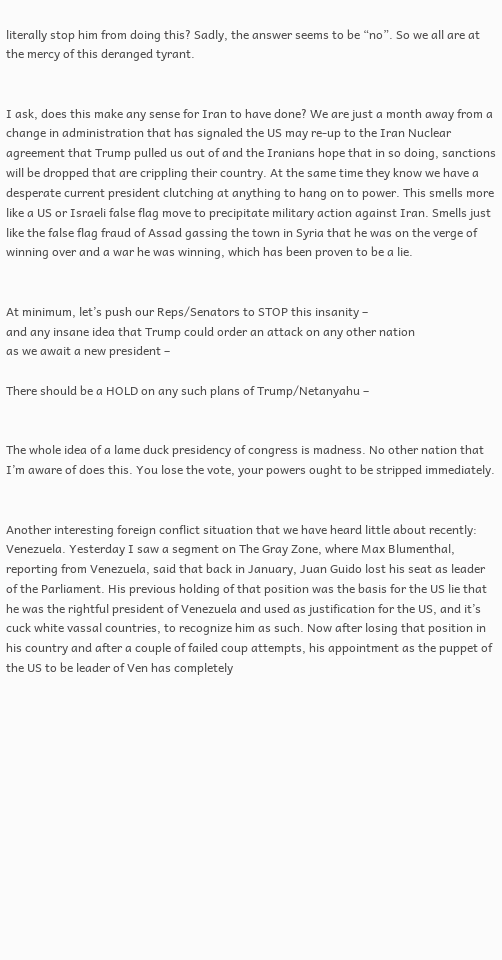literally stop him from doing this? Sadly, the answer seems to be “no”. So we all are at the mercy of this deranged tyrant.


I ask, does this make any sense for Iran to have done? We are just a month away from a change in administration that has signaled the US may re-up to the Iran Nuclear agreement that Trump pulled us out of and the Iranians hope that in so doing, sanctions will be dropped that are crippling their country. At the same time they know we have a desperate current president clutching at anything to hang on to power. This smells more like a US or Israeli false flag move to precipitate military action against Iran. Smells just like the false flag fraud of Assad gassing the town in Syria that he was on the verge of winning over and a war he was winning, which has been proven to be a lie.


At minimum, let’s push our Reps/Senators to STOP this insanity –
and any insane idea that Trump could order an attack on any other nation
as we await a new president –

There should be a HOLD on any such plans of Trump/Netanyahu –


The whole idea of a lame duck presidency of congress is madness. No other nation that I’m aware of does this. You lose the vote, your powers ought to be stripped immediately.


Another interesting foreign conflict situation that we have heard little about recently: Venezuela. Yesterday I saw a segment on The Gray Zone, where Max Blumenthal, reporting from Venezuela, said that back in January, Juan Guido lost his seat as leader of the Parliament. His previous holding of that position was the basis for the US lie that he was the rightful president of Venezuela and used as justification for the US, and it’s cuck white vassal countries, to recognize him as such. Now after losing that position in his country and after a couple of failed coup attempts, his appointment as the puppet of the US to be leader of Ven has completely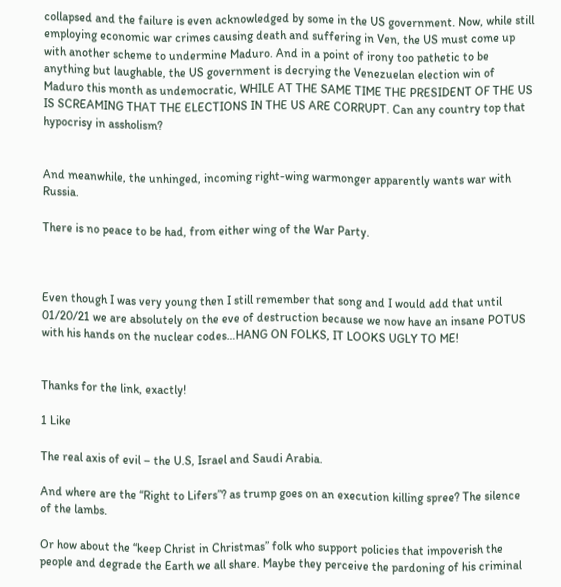collapsed and the failure is even acknowledged by some in the US government. Now, while still employing economic war crimes causing death and suffering in Ven, the US must come up with another scheme to undermine Maduro. And in a point of irony too pathetic to be anything but laughable, the US government is decrying the Venezuelan election win of Maduro this month as undemocratic, WHILE AT THE SAME TIME THE PRESIDENT OF THE US IS SCREAMING THAT THE ELECTIONS IN THE US ARE CORRUPT. Can any country top that hypocrisy in assholism?


And meanwhile, the unhinged, incoming right-wing warmonger apparently wants war with Russia.

There is no peace to be had, from either wing of the War Party.



Even though I was very young then I still remember that song and I would add that until 01/20/21 we are absolutely on the eve of destruction because we now have an insane POTUS with his hands on the nuclear codes…HANG ON FOLKS, IT LOOKS UGLY TO ME!


Thanks for the link, exactly!

1 Like

The real axis of evil – the U.S, Israel and Saudi Arabia.

And where are the “Right to Lifers”? as trump goes on an execution killing spree? The silence of the lambs.

Or how about the “keep Christ in Christmas” folk who support policies that impoverish the people and degrade the Earth we all share. Maybe they perceive the pardoning of his criminal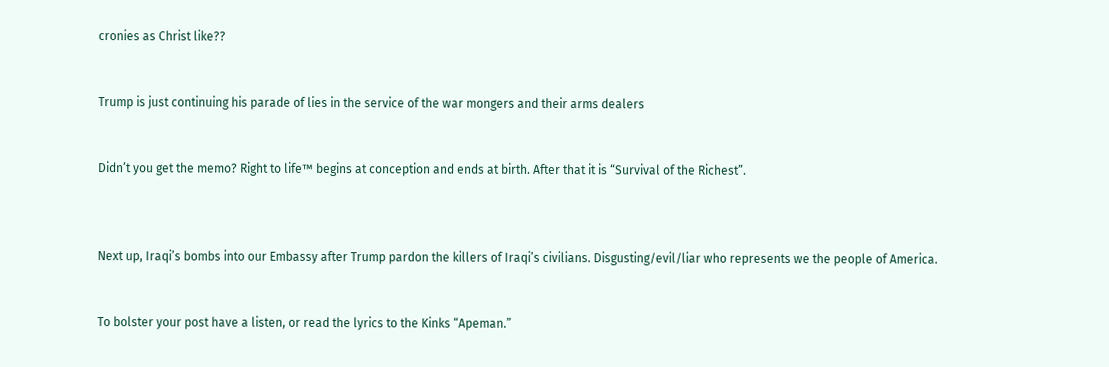cronies as Christ like??


Trump is just continuing his parade of lies in the service of the war mongers and their arms dealers


Didn’t you get the memo? Right to life™ begins at conception and ends at birth. After that it is “Survival of the Richest”.



Next up, Iraqi’s bombs into our Embassy after Trump pardon the killers of Iraqi’s civilians. Disgusting/evil/liar who represents we the people of America.


To bolster your post have a listen, or read the lyrics to the Kinks “Apeman.”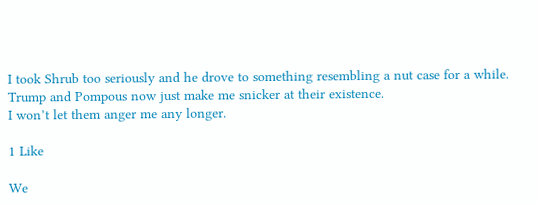I took Shrub too seriously and he drove to something resembling a nut case for a while.
Trump and Pompous now just make me snicker at their existence.
I won’t let them anger me any longer.

1 Like

We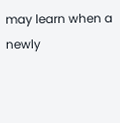may learn when a newly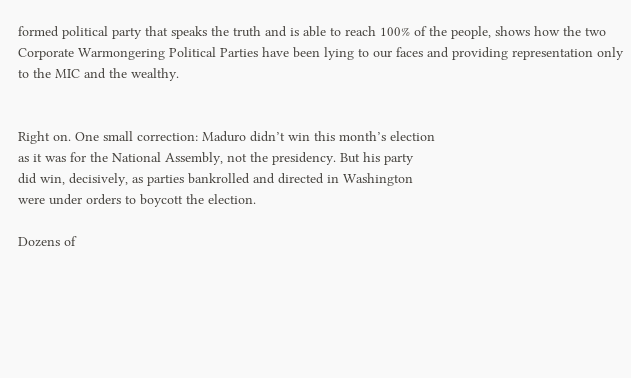formed political party that speaks the truth and is able to reach 100% of the people, shows how the two Corporate Warmongering Political Parties have been lying to our faces and providing representation only to the MIC and the wealthy.


Right on. One small correction: Maduro didn’t win this month’s election
as it was for the National Assembly, not the presidency. But his party
did win, decisively, as parties bankrolled and directed in Washington
were under orders to boycott the election.

Dozens of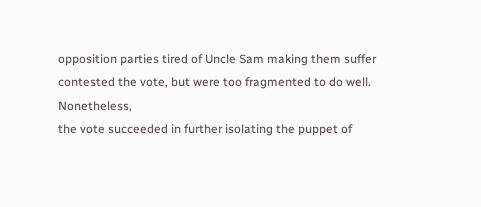opposition parties tired of Uncle Sam making them suffer
contested the vote, but were too fragmented to do well. Nonetheless,
the vote succeeded in further isolating the puppet of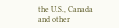the U.S., Canada
and other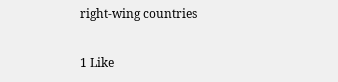right-wing countries

1 Like